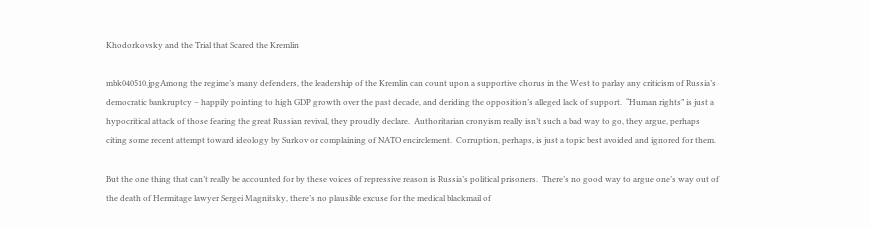Khodorkovsky and the Trial that Scared the Kremlin

mbk040510.jpgAmong the regime’s many defenders, the leadership of the Kremlin can count upon a supportive chorus in the West to parlay any criticism of Russia’s democratic bankruptcy – happily pointing to high GDP growth over the past decade, and deriding the opposition’s alleged lack of support.  “Human rights” is just a hypocritical attack of those fearing the great Russian revival, they proudly declare.  Authoritarian cronyism really isn’t such a bad way to go, they argue, perhaps citing some recent attempt toward ideology by Surkov or complaining of NATO encirclement.  Corruption, perhaps, is just a topic best avoided and ignored for them.

But the one thing that can’t really be accounted for by these voices of repressive reason is Russia’s political prisoners.  There’s no good way to argue one’s way out of the death of Hermitage lawyer Sergei Magnitsky, there’s no plausible excuse for the medical blackmail of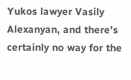Yukos lawyer Vasily Alexanyan, and there’s certainly no way for the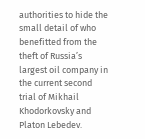authorities to hide the small detail of who benefitted from the theft of Russia’s largest oil company in the current second trial of Mikhail Khodorkovsky and Platon Lebedev.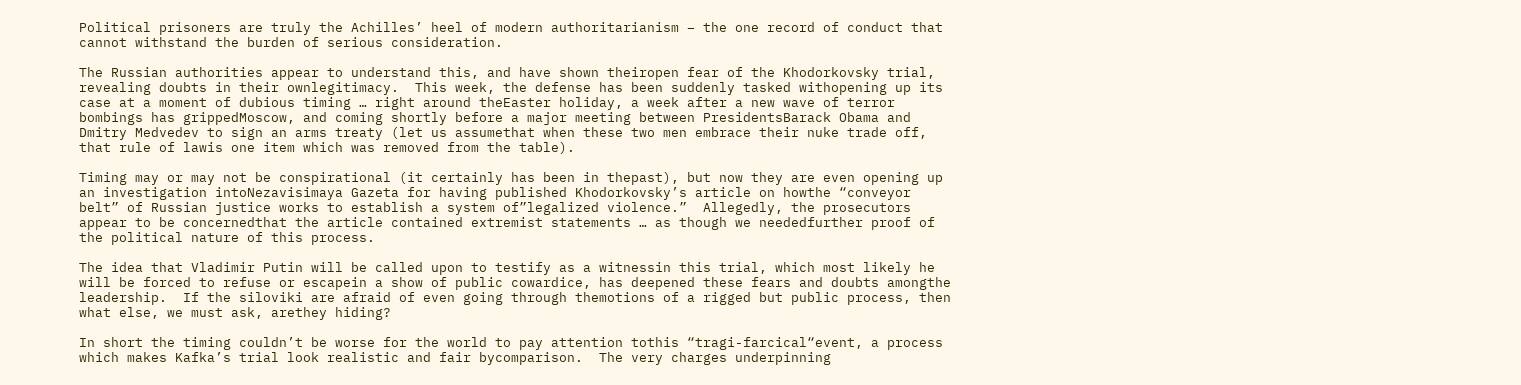Political prisoners are truly the Achilles’ heel of modern authoritarianism – the one record of conduct that cannot withstand the burden of serious consideration.

The Russian authorities appear to understand this, and have shown theiropen fear of the Khodorkovsky trial, revealing doubts in their ownlegitimacy.  This week, the defense has been suddenly tasked withopening up its case at a moment of dubious timing … right around theEaster holiday, a week after a new wave of terror bombings has grippedMoscow, and coming shortly before a major meeting between PresidentsBarack Obama and Dmitry Medvedev to sign an arms treaty (let us assumethat when these two men embrace their nuke trade off, that rule of lawis one item which was removed from the table).

Timing may or may not be conspirational (it certainly has been in thepast), but now they are even opening up an investigation intoNezavisimaya Gazeta for having published Khodorkovsky’s article on howthe “conveyor belt” of Russian justice works to establish a system of”legalized violence.”  Allegedly, the prosecutors appear to be concernedthat the article contained extremist statements … as though we neededfurther proof of the political nature of this process.

The idea that Vladimir Putin will be called upon to testify as a witnessin this trial, which most likely he will be forced to refuse or escapein a show of public cowardice, has deepened these fears and doubts amongthe leadership.  If the siloviki are afraid of even going through themotions of a rigged but public process, then what else, we must ask, arethey hiding?

In short the timing couldn’t be worse for the world to pay attention tothis “tragi-farcical“event, a process which makes Kafka’s trial look realistic and fair bycomparison.  The very charges underpinning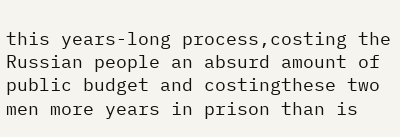this years-long process,costing the Russian people an absurd amount of public budget and costingthese two men more years in prison than is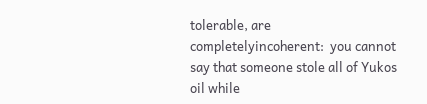tolerable, are completelyincoherent:  you cannot say that someone stole all of Yukos oil while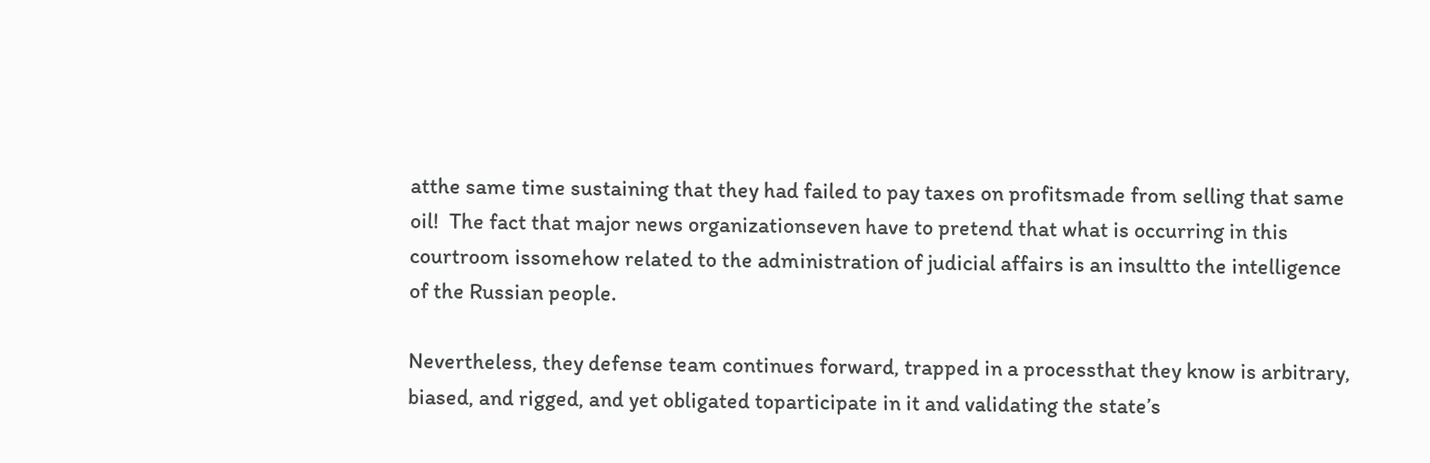atthe same time sustaining that they had failed to pay taxes on profitsmade from selling that same oil!  The fact that major news organizationseven have to pretend that what is occurring in this courtroom issomehow related to the administration of judicial affairs is an insultto the intelligence of the Russian people.

Nevertheless, they defense team continues forward, trapped in a processthat they know is arbitrary, biased, and rigged, and yet obligated toparticipate in it and validating the state’s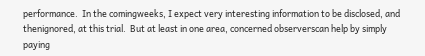performance.  In the comingweeks, I expect very interesting information to be disclosed, and thenignored, at this trial.  But at least in one area, concerned observerscan help by simply paying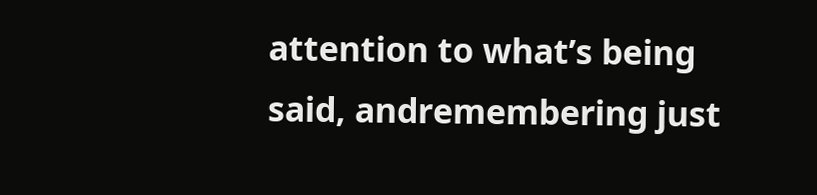attention to what’s being said, andremembering just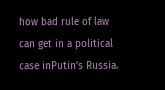how bad rule of law can get in a political case inPutin’s Russia.